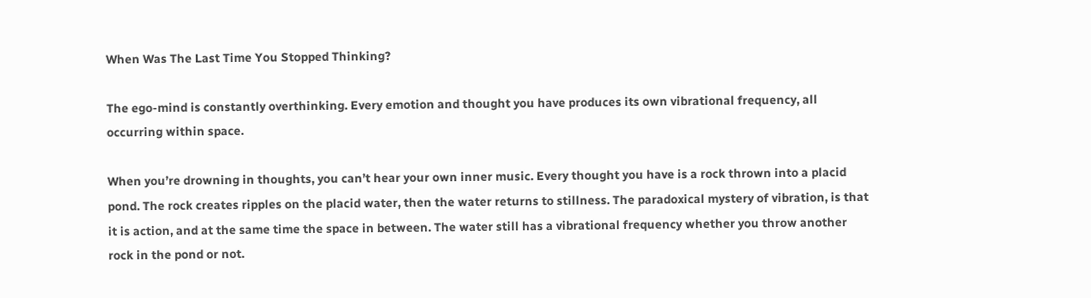When Was The Last Time You Stopped Thinking?

The ego-mind is constantly overthinking. Every emotion and thought you have produces its own vibrational frequency, all occurring within space.

When you’re drowning in thoughts, you can’t hear your own inner music. Every thought you have is a rock thrown into a placid pond. The rock creates ripples on the placid water, then the water returns to stillness. The paradoxical mystery of vibration, is that it is action, and at the same time the space in between. The water still has a vibrational frequency whether you throw another rock in the pond or not.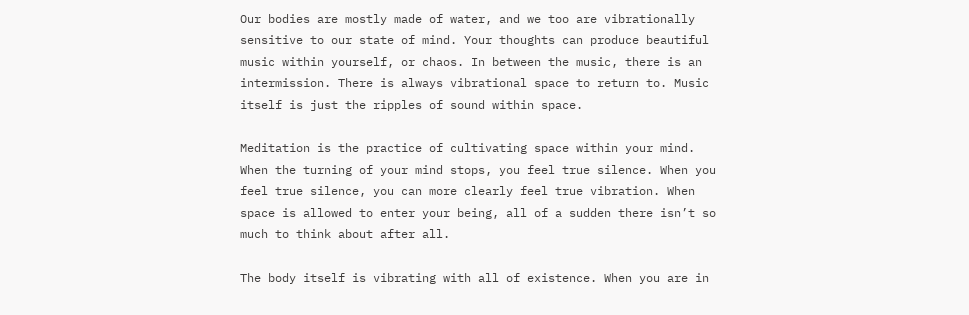Our bodies are mostly made of water, and we too are vibrationally sensitive to our state of mind. Your thoughts can produce beautiful music within yourself, or chaos. In between the music, there is an intermission. There is always vibrational space to return to. Music itself is just the ripples of sound within space.

Meditation is the practice of cultivating space within your mind. When the turning of your mind stops, you feel true silence. When you feel true silence, you can more clearly feel true vibration. When space is allowed to enter your being, all of a sudden there isn’t so much to think about after all.

The body itself is vibrating with all of existence. When you are in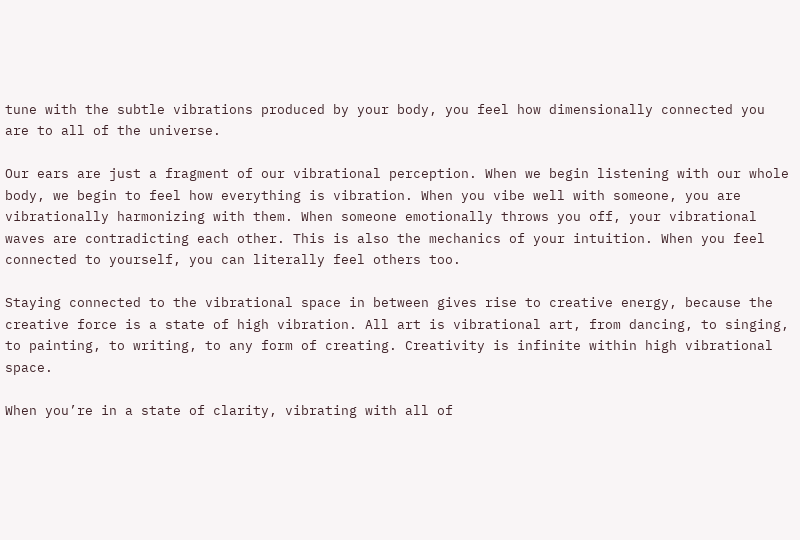tune with the subtle vibrations produced by your body, you feel how dimensionally connected you are to all of the universe.

Our ears are just a fragment of our vibrational perception. When we begin listening with our whole body, we begin to feel how everything is vibration. When you vibe well with someone, you are vibrationally harmonizing with them. When someone emotionally throws you off, your vibrational waves are contradicting each other. This is also the mechanics of your intuition. When you feel connected to yourself, you can literally feel others too.

Staying connected to the vibrational space in between gives rise to creative energy, because the creative force is a state of high vibration. All art is vibrational art, from dancing, to singing, to painting, to writing, to any form of creating. Creativity is infinite within high vibrational space.

When you’re in a state of clarity, vibrating with all of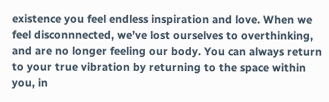existence you feel endless inspiration and love. When we feel disconnnected, we’ve lost ourselves to overthinking, and are no longer feeling our body. You can always return to your true vibration by returning to the space within you, in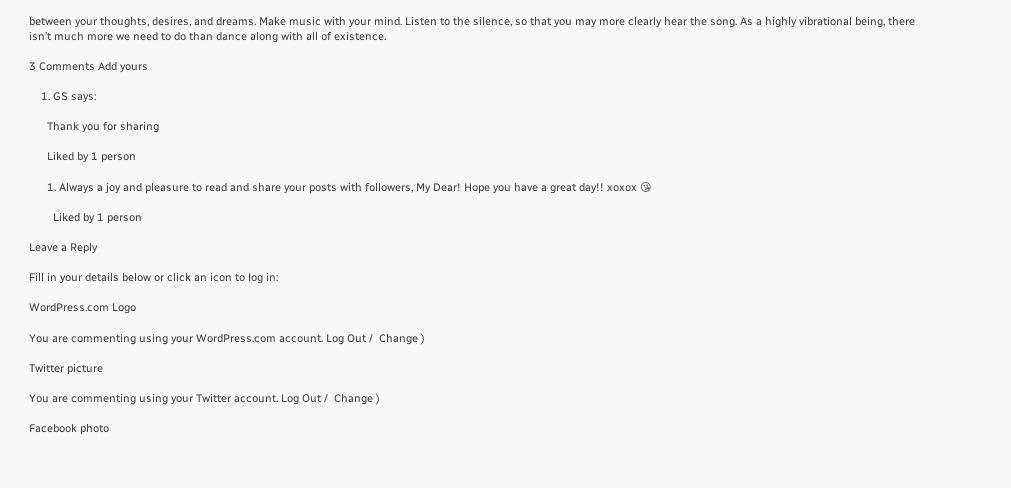between your thoughts, desires, and dreams. Make music with your mind. Listen to the silence, so that you may more clearly hear the song. As a highly vibrational being, there isn’t much more we need to do than dance along with all of existence.

3 Comments Add yours

    1. GS says:

      Thank you for sharing

      Liked by 1 person

      1. Always a joy and pleasure to read and share your posts with followers, My Dear! Hope you have a great day!! xoxox 😘

        Liked by 1 person

Leave a Reply

Fill in your details below or click an icon to log in:

WordPress.com Logo

You are commenting using your WordPress.com account. Log Out /  Change )

Twitter picture

You are commenting using your Twitter account. Log Out /  Change )

Facebook photo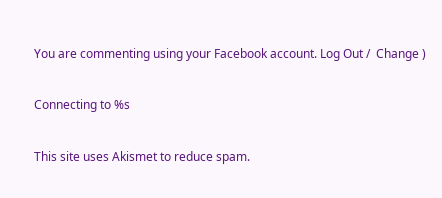You are commenting using your Facebook account. Log Out /  Change )

Connecting to %s

This site uses Akismet to reduce spam.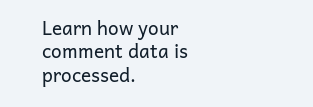Learn how your comment data is processed.